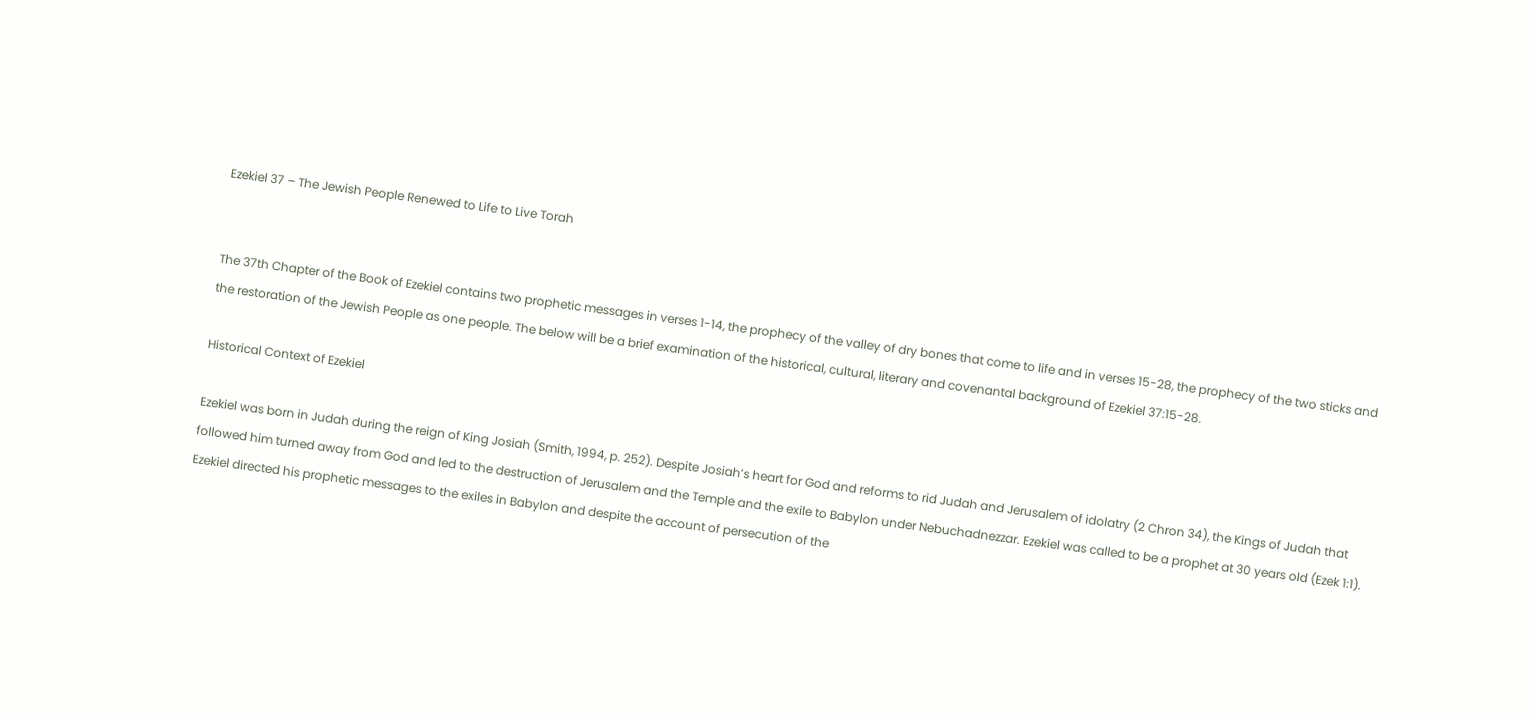Ezekiel 37 – The Jewish People Renewed to Life to Live Torah


The 37th Chapter of the Book of Ezekiel contains two prophetic messages in verses 1-14, the prophecy of the valley of dry bones that come to life and in verses 15-28, the prophecy of the two sticks and the restoration of the Jewish People as one people. The below will be a brief examination of the historical, cultural, literary and covenantal background of Ezekiel 37:15-28.

Historical Context of Ezekiel

Ezekiel was born in Judah during the reign of King Josiah (Smith, 1994, p. 252). Despite Josiah’s heart for God and reforms to rid Judah and Jerusalem of idolatry (2 Chron 34), the Kings of Judah that followed him turned away from God and led to the destruction of Jerusalem and the Temple and the exile to Babylon under Nebuchadnezzar. Ezekiel was called to be a prophet at 30 years old (Ezek 1:1). Ezekiel directed his prophetic messages to the exiles in Babylon and despite the account of persecution of the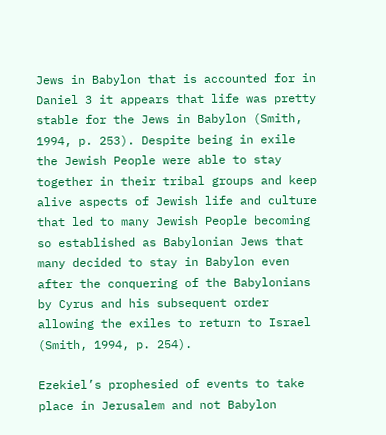Jews in Babylon that is accounted for in Daniel 3 it appears that life was pretty stable for the Jews in Babylon (Smith, 1994, p. 253). Despite being in exile the Jewish People were able to stay together in their tribal groups and keep alive aspects of Jewish life and culture that led to many Jewish People becoming so established as Babylonian Jews that many decided to stay in Babylon even after the conquering of the Babylonians by Cyrus and his subsequent order allowing the exiles to return to Israel (Smith, 1994, p. 254).

Ezekiel’s prophesied of events to take place in Jerusalem and not Babylon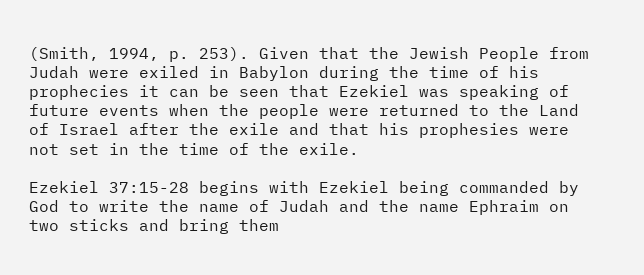(Smith, 1994, p. 253). Given that the Jewish People from Judah were exiled in Babylon during the time of his prophecies it can be seen that Ezekiel was speaking of future events when the people were returned to the Land of Israel after the exile and that his prophesies were not set in the time of the exile.

Ezekiel 37:15-28 begins with Ezekiel being commanded by God to write the name of Judah and the name Ephraim on two sticks and bring them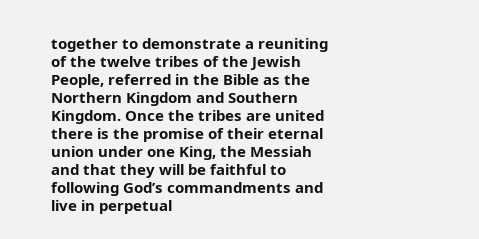together to demonstrate a reuniting of the twelve tribes of the Jewish People, referred in the Bible as the Northern Kingdom and Southern Kingdom. Once the tribes are united there is the promise of their eternal union under one King, the Messiah and that they will be faithful to following God’s commandments and live in perpetual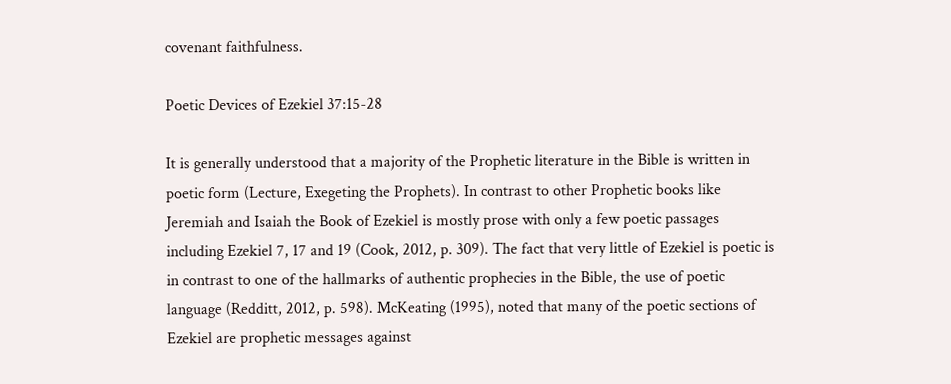covenant faithfulness.

Poetic Devices of Ezekiel 37:15-28

It is generally understood that a majority of the Prophetic literature in the Bible is written in poetic form (Lecture, Exegeting the Prophets). In contrast to other Prophetic books like Jeremiah and Isaiah the Book of Ezekiel is mostly prose with only a few poetic passages including Ezekiel 7, 17 and 19 (Cook, 2012, p. 309). The fact that very little of Ezekiel is poetic is in contrast to one of the hallmarks of authentic prophecies in the Bible, the use of poetic language (Redditt, 2012, p. 598). McKeating (1995), noted that many of the poetic sections of Ezekiel are prophetic messages against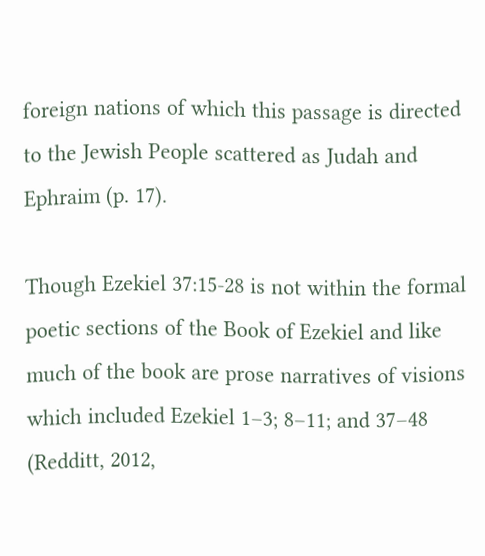foreign nations of which this passage is directed to the Jewish People scattered as Judah and Ephraim (p. 17).

Though Ezekiel 37:15-28 is not within the formal poetic sections of the Book of Ezekiel and like much of the book are prose narratives of visions which included Ezekiel 1–3; 8–11; and 37–48 (Redditt, 2012,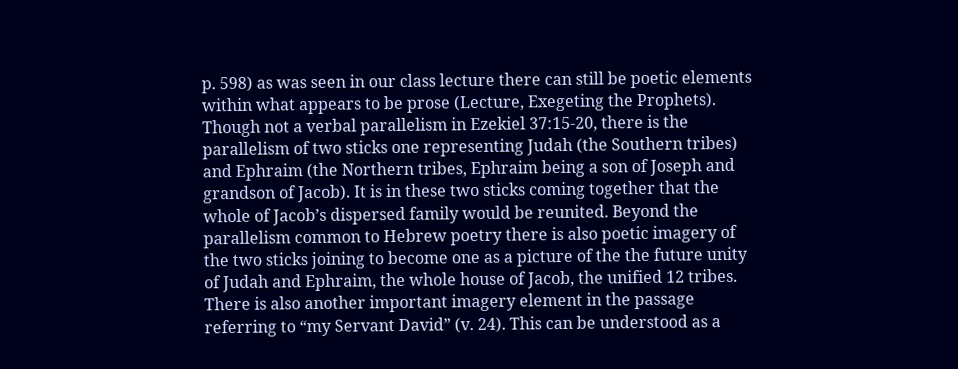p. 598) as was seen in our class lecture there can still be poetic elements within what appears to be prose (Lecture, Exegeting the Prophets). Though not a verbal parallelism in Ezekiel 37:15-20, there is the parallelism of two sticks one representing Judah (the Southern tribes) and Ephraim (the Northern tribes, Ephraim being a son of Joseph and grandson of Jacob). It is in these two sticks coming together that the whole of Jacob’s dispersed family would be reunited. Beyond the parallelism common to Hebrew poetry there is also poetic imagery of the two sticks joining to become one as a picture of the the future unity of Judah and Ephraim, the whole house of Jacob, the unified 12 tribes. There is also another important imagery element in the passage referring to “my Servant David” (v. 24). This can be understood as a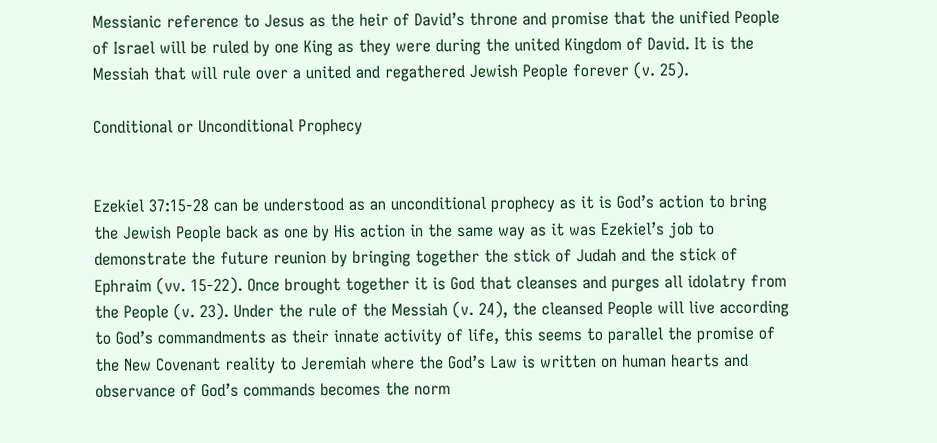Messianic reference to Jesus as the heir of David’s throne and promise that the unified People of Israel will be ruled by one King as they were during the united Kingdom of David. It is the Messiah that will rule over a united and regathered Jewish People forever (v. 25).

Conditional or Unconditional Prophecy


Ezekiel 37:15-28 can be understood as an unconditional prophecy as it is God’s action to bring the Jewish People back as one by His action in the same way as it was Ezekiel’s job to demonstrate the future reunion by bringing together the stick of Judah and the stick of Ephraim (vv. 15-22). Once brought together it is God that cleanses and purges all idolatry from the People (v. 23). Under the rule of the Messiah (v. 24), the cleansed People will live according to God’s commandments as their innate activity of life, this seems to parallel the promise of the New Covenant reality to Jeremiah where the God’s Law is written on human hearts and observance of God’s commands becomes the norm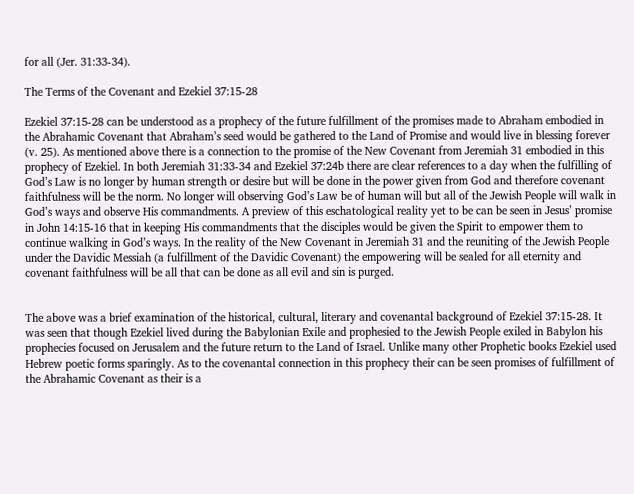for all (Jer. 31:33-34).

The Terms of the Covenant and Ezekiel 37:15-28

Ezekiel 37:15-28 can be understood as a prophecy of the future fulfillment of the promises made to Abraham embodied in the Abrahamic Covenant that Abraham’s seed would be gathered to the Land of Promise and would live in blessing forever (v. 25). As mentioned above there is a connection to the promise of the New Covenant from Jeremiah 31 embodied in this prophecy of Ezekiel. In both Jeremiah 31:33-34 and Ezekiel 37:24b there are clear references to a day when the fulfilling of God’s Law is no longer by human strength or desire but will be done in the power given from God and therefore covenant faithfulness will be the norm. No longer will observing God’s Law be of human will but all of the Jewish People will walk in God’s ways and observe His commandments. A preview of this eschatological reality yet to be can be seen in Jesus’ promise in John 14:15-16 that in keeping His commandments that the disciples would be given the Spirit to empower them to continue walking in God’s ways. In the reality of the New Covenant in Jeremiah 31 and the reuniting of the Jewish People under the Davidic Messiah (a fulfillment of the Davidic Covenant) the empowering will be sealed for all eternity and covenant faithfulness will be all that can be done as all evil and sin is purged.


The above was a brief examination of the historical, cultural, literary and covenantal background of Ezekiel 37:15-28. It was seen that though Ezekiel lived during the Babylonian Exile and prophesied to the Jewish People exiled in Babylon his prophecies focused on Jerusalem and the future return to the Land of Israel. Unlike many other Prophetic books Ezekiel used Hebrew poetic forms sparingly. As to the covenantal connection in this prophecy their can be seen promises of fulfillment of the Abrahamic Covenant as their is a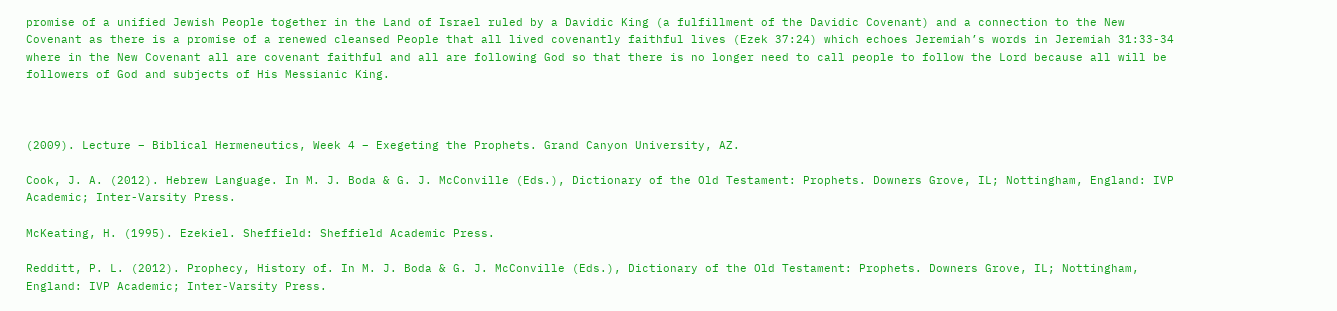promise of a unified Jewish People together in the Land of Israel ruled by a Davidic King (a fulfillment of the Davidic Covenant) and a connection to the New Covenant as there is a promise of a renewed cleansed People that all lived covenantly faithful lives (Ezek 37:24) which echoes Jeremiah’s words in Jeremiah 31:33-34 where in the New Covenant all are covenant faithful and all are following God so that there is no longer need to call people to follow the Lord because all will be followers of God and subjects of His Messianic King.



(2009). Lecture – Biblical Hermeneutics, Week 4 – Exegeting the Prophets. Grand Canyon University, AZ.

Cook, J. A. (2012). Hebrew Language. In M. J. Boda & G. J. McConville (Eds.), Dictionary of the Old Testament: Prophets. Downers Grove, IL; Nottingham, England: IVP Academic; Inter-Varsity Press.

McKeating, H. (1995). Ezekiel. Sheffield: Sheffield Academic Press.

Redditt, P. L. (2012). Prophecy, History of. In M. J. Boda & G. J. McConville (Eds.), Dictionary of the Old Testament: Prophets. Downers Grove, IL; Nottingham, England: IVP Academic; Inter-Varsity Press.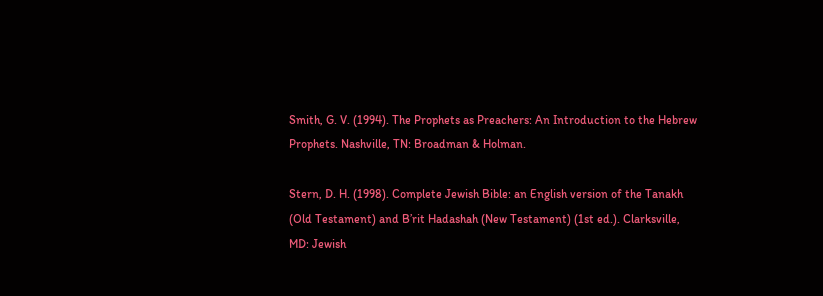Smith, G. V. (1994). The Prophets as Preachers: An Introduction to the Hebrew Prophets. Nashville, TN: Broadman & Holman.

Stern, D. H. (1998). Complete Jewish Bible: an English version of the Tanakh (Old Testament) and B’rit Hadashah (New Testament) (1st ed.). Clarksville, MD: Jewish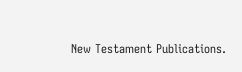New Testament Publications.